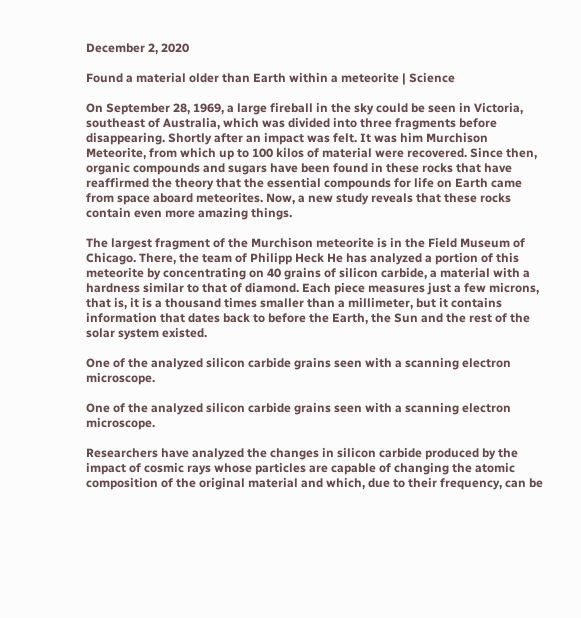December 2, 2020

Found a material older than Earth within a meteorite | Science

On September 28, 1969, a large fireball in the sky could be seen in Victoria, southeast of Australia, which was divided into three fragments before disappearing. Shortly after an impact was felt. It was him Murchison Meteorite, from which up to 100 kilos of material were recovered. Since then, organic compounds and sugars have been found in these rocks that have reaffirmed the theory that the essential compounds for life on Earth came from space aboard meteorites. Now, a new study reveals that these rocks contain even more amazing things.

The largest fragment of the Murchison meteorite is in the Field Museum of Chicago. There, the team of Philipp Heck He has analyzed a portion of this meteorite by concentrating on 40 grains of silicon carbide, a material with a hardness similar to that of diamond. Each piece measures just a few microns, that is, it is a thousand times smaller than a millimeter, but it contains information that dates back to before the Earth, the Sun and the rest of the solar system existed.

One of the analyzed silicon carbide grains seen with a scanning electron microscope.

One of the analyzed silicon carbide grains seen with a scanning electron microscope.

Researchers have analyzed the changes in silicon carbide produced by the impact of cosmic rays whose particles are capable of changing the atomic composition of the original material and which, due to their frequency, can be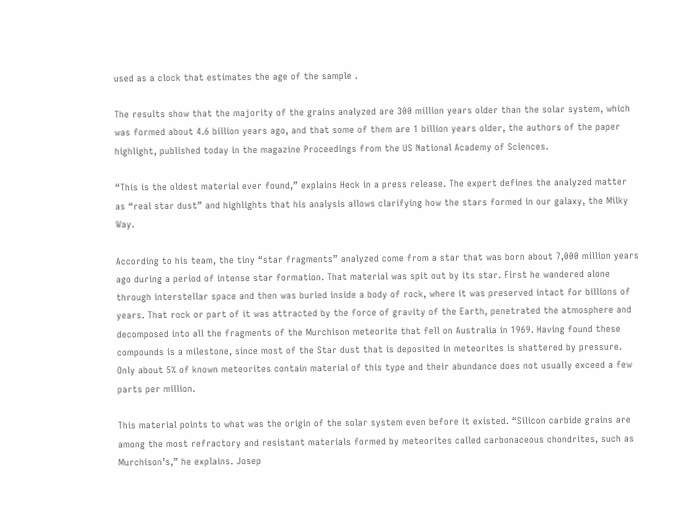used as a clock that estimates the age of the sample .

The results show that the majority of the grains analyzed are 300 million years older than the solar system, which was formed about 4.6 billion years ago, and that some of them are 1 billion years older, the authors of the paper highlight, published today in the magazine Proceedings from the US National Academy of Sciences.

“This is the oldest material ever found,” explains Heck in a press release. The expert defines the analyzed matter as “real star dust” and highlights that his analysis allows clarifying how the stars formed in our galaxy, the Milky Way.

According to his team, the tiny “star fragments” analyzed come from a star that was born about 7,000 million years ago during a period of intense star formation. That material was spit out by its star. First he wandered alone through interstellar space and then was buried inside a body of rock, where it was preserved intact for billions of years. That rock or part of it was attracted by the force of gravity of the Earth, penetrated the atmosphere and decomposed into all the fragments of the Murchison meteorite that fell on Australia in 1969. Having found these compounds is a milestone, since most of the Star dust that is deposited in meteorites is shattered by pressure. Only about 5% of known meteorites contain material of this type and their abundance does not usually exceed a few parts per million.

This material points to what was the origin of the solar system even before it existed. “Silicon carbide grains are among the most refractory and resistant materials formed by meteorites called carbonaceous chondrites, such as Murchison’s,” he explains. Josep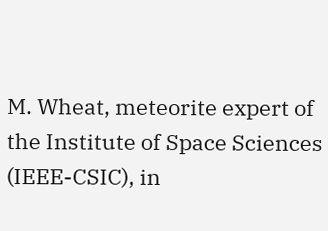M. Wheat, meteorite expert of the Institute of Space Sciences (IEEE-CSIC), in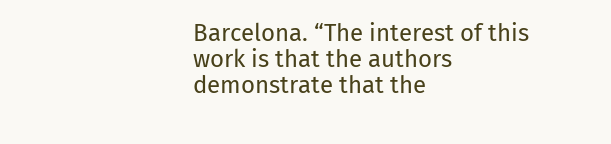Barcelona. “The interest of this work is that the authors demonstrate that the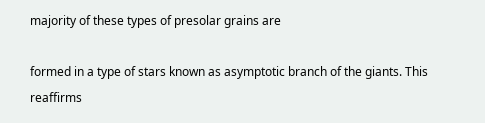majority of these types of presolar grains are

formed in a type of stars known as asymptotic branch of the giants. This reaffirms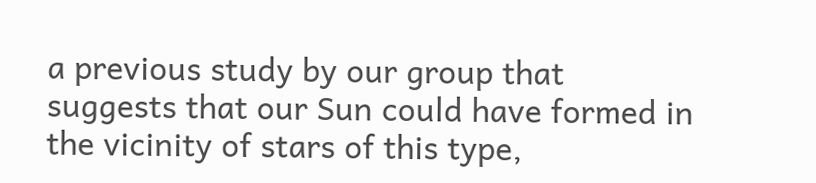a previous study by our group that suggests that our Sun could have formed in the vicinity of stars of this type,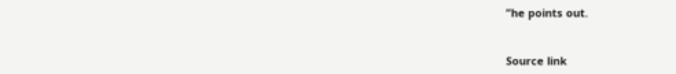”he points out.


Source link